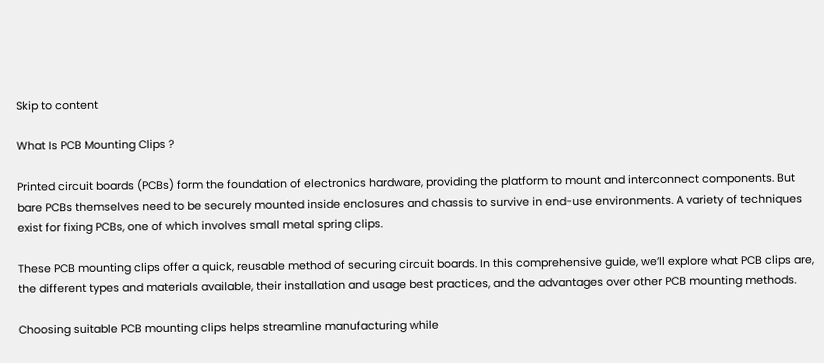Skip to content

What Is PCB Mounting Clips ?

Printed circuit boards (PCBs) form the foundation of electronics hardware, providing the platform to mount and interconnect components. But bare PCBs themselves need to be securely mounted inside enclosures and chassis to survive in end-use environments. A variety of techniques exist for fixing PCBs, one of which involves small metal spring clips.

These PCB mounting clips offer a quick, reusable method of securing circuit boards. In this comprehensive guide, we’ll explore what PCB clips are, the different types and materials available, their installation and usage best practices, and the advantages over other PCB mounting methods.

Choosing suitable PCB mounting clips helps streamline manufacturing while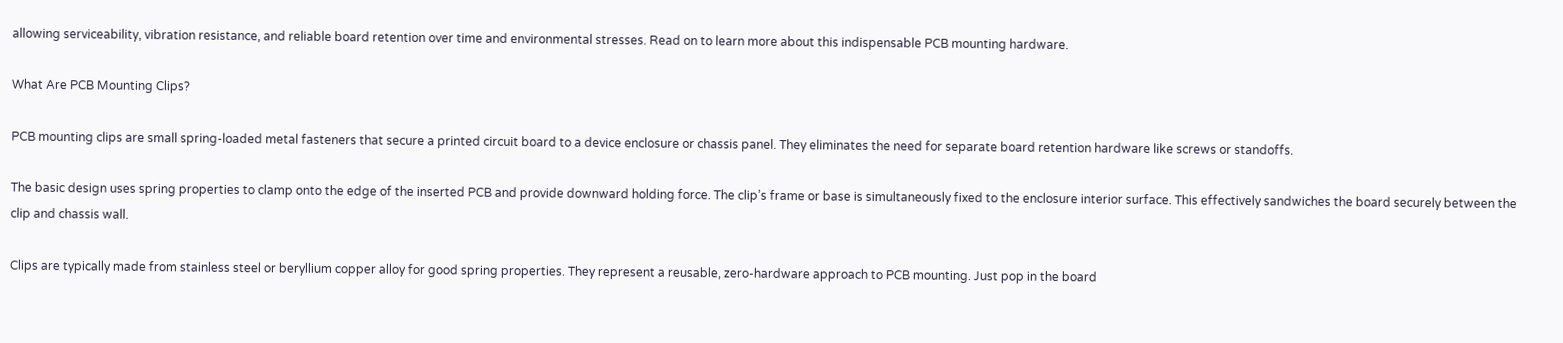allowing serviceability, vibration resistance, and reliable board retention over time and environmental stresses. Read on to learn more about this indispensable PCB mounting hardware.

What Are PCB Mounting Clips?

PCB mounting clips are small spring-loaded metal fasteners that secure a printed circuit board to a device enclosure or chassis panel. They eliminates the need for separate board retention hardware like screws or standoffs.

The basic design uses spring properties to clamp onto the edge of the inserted PCB and provide downward holding force. The clip’s frame or base is simultaneously fixed to the enclosure interior surface. This effectively sandwiches the board securely between the clip and chassis wall.

Clips are typically made from stainless steel or beryllium copper alloy for good spring properties. They represent a reusable, zero-hardware approach to PCB mounting. Just pop in the board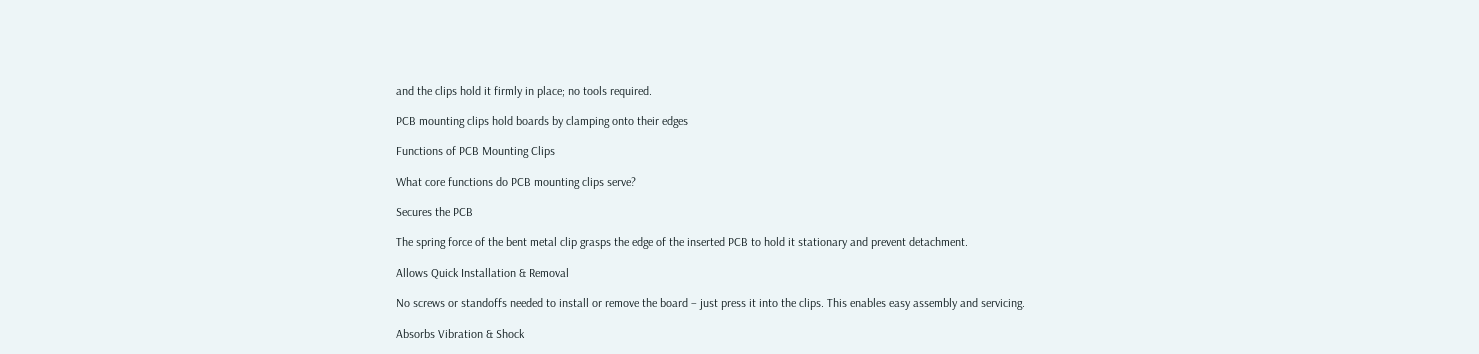and the clips hold it firmly in place; no tools required.

PCB mounting clips hold boards by clamping onto their edges

Functions of PCB Mounting Clips

What core functions do PCB mounting clips serve?

Secures the PCB

The spring force of the bent metal clip grasps the edge of the inserted PCB to hold it stationary and prevent detachment.

Allows Quick Installation & Removal

No screws or standoffs needed to install or remove the board – just press it into the clips. This enables easy assembly and servicing.

Absorbs Vibration & Shock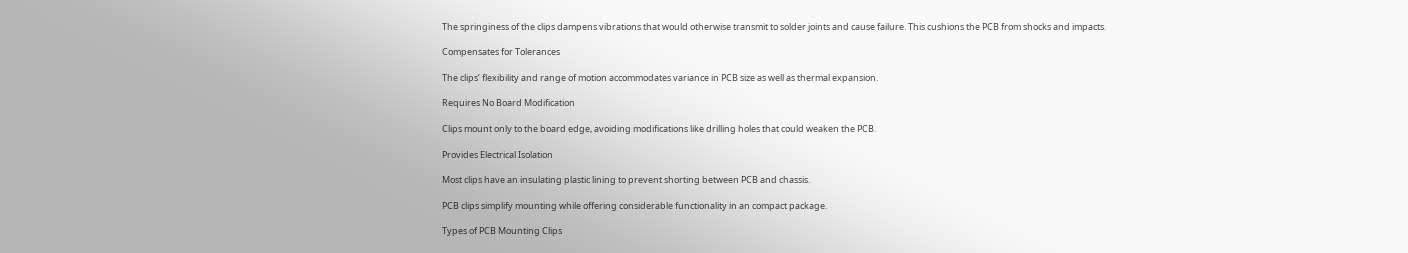The springiness of the clips dampens vibrations that would otherwise transmit to solder joints and cause failure. This cushions the PCB from shocks and impacts.

Compensates for Tolerances

The clips’ flexibility and range of motion accommodates variance in PCB size as well as thermal expansion.

Requires No Board Modification

Clips mount only to the board edge, avoiding modifications like drilling holes that could weaken the PCB.

Provides Electrical Isolation

Most clips have an insulating plastic lining to prevent shorting between PCB and chassis.

PCB clips simplify mounting while offering considerable functionality in an compact package.

Types of PCB Mounting Clips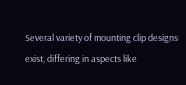Several variety of mounting clip designs exist, differing in aspects like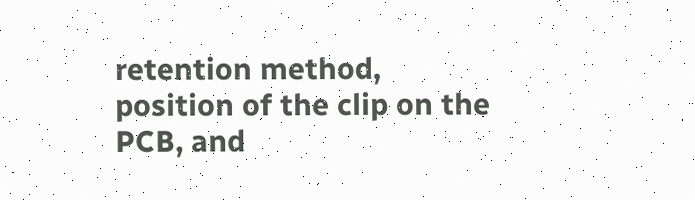retention method, position of the clip on the PCB, and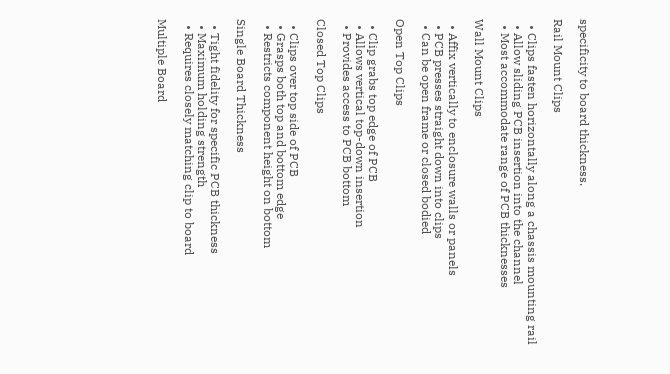specificity to board thickness.

Rail Mount Clips

  • Clips fasten horizontally along a chassis mounting rail
  • Allow sliding PCB insertion into the channel
  • Most accommodate range of PCB thicknesses

Wall Mount Clips

  • Affix vertically to enclosure walls or panels
  • PCB presses straight down into clips
  • Can be open frame or closed bodied

Open Top Clips

  • Clip grabs top edge of PCB
  • Allows vertical top-down insertion
  • Provides access to PCB bottom

Closed Top Clips

  • Clips over top side of PCB
  • Grasps both top and bottom edge
  • Restricts component height on bottom

Single Board Thickness

  • Tight fidelity for specific PCB thickness
  • Maximum holding strength
  • Requires closely matching clip to board

Multiple Board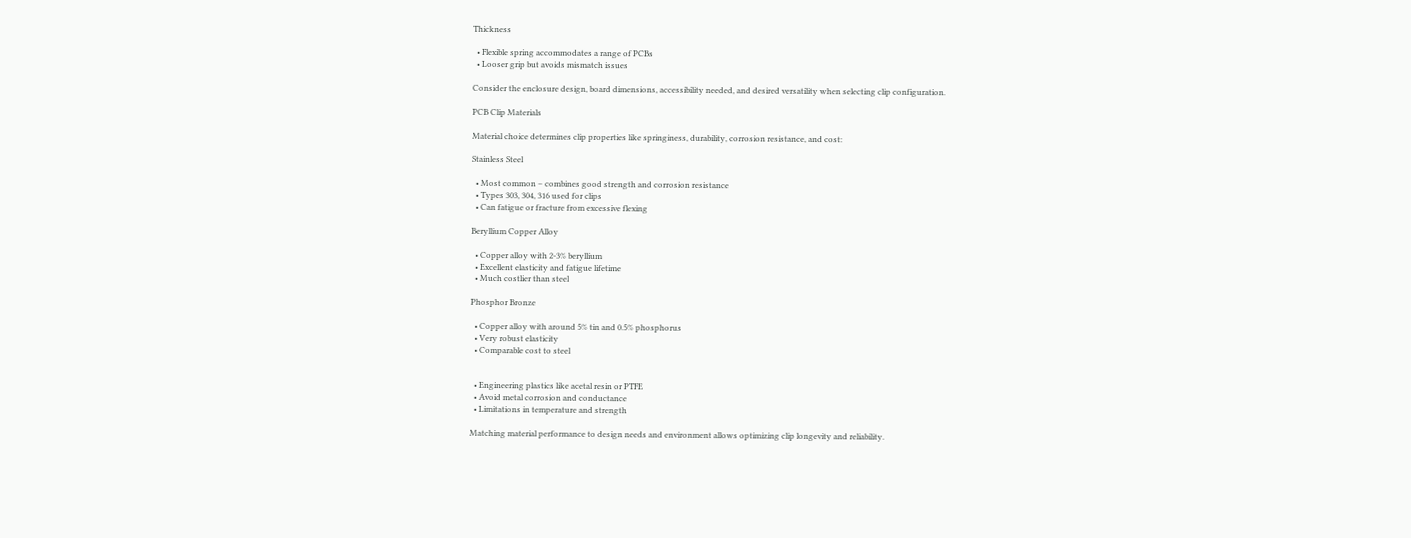Thickness

  • Flexible spring accommodates a range of PCBs
  • Looser grip but avoids mismatch issues

Consider the enclosure design, board dimensions, accessibility needed, and desired versatility when selecting clip configuration.

PCB Clip Materials

Material choice determines clip properties like springiness, durability, corrosion resistance, and cost:

Stainless Steel

  • Most common – combines good strength and corrosion resistance
  • Types 303, 304, 316 used for clips
  • Can fatigue or fracture from excessive flexing

Beryllium Copper Alloy

  • Copper alloy with 2-3% beryllium
  • Excellent elasticity and fatigue lifetime
  • Much costlier than steel

Phosphor Bronze

  • Copper alloy with around 5% tin and 0.5% phosphorus
  • Very robust elasticity
  • Comparable cost to steel


  • Engineering plastics like acetal resin or PTFE
  • Avoid metal corrosion and conductance
  • Limitations in temperature and strength

Matching material performance to design needs and environment allows optimizing clip longevity and reliability.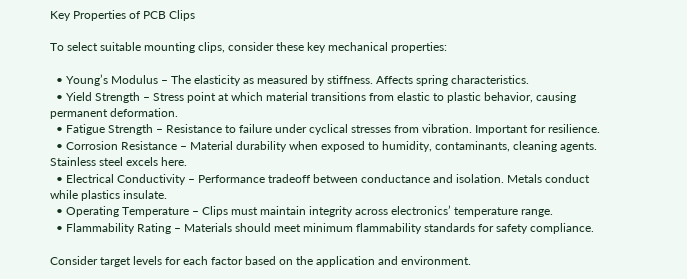Key Properties of PCB Clips

To select suitable mounting clips, consider these key mechanical properties:

  • Young’s Modulus – The elasticity as measured by stiffness. Affects spring characteristics.
  • Yield Strength – Stress point at which material transitions from elastic to plastic behavior, causing permanent deformation.
  • Fatigue Strength – Resistance to failure under cyclical stresses from vibration. Important for resilience.
  • Corrosion Resistance – Material durability when exposed to humidity, contaminants, cleaning agents. Stainless steel excels here.
  • Electrical Conductivity – Performance tradeoff between conductance and isolation. Metals conduct while plastics insulate.
  • Operating Temperature – Clips must maintain integrity across electronics’ temperature range.
  • Flammability Rating – Materials should meet minimum flammability standards for safety compliance.

Consider target levels for each factor based on the application and environment.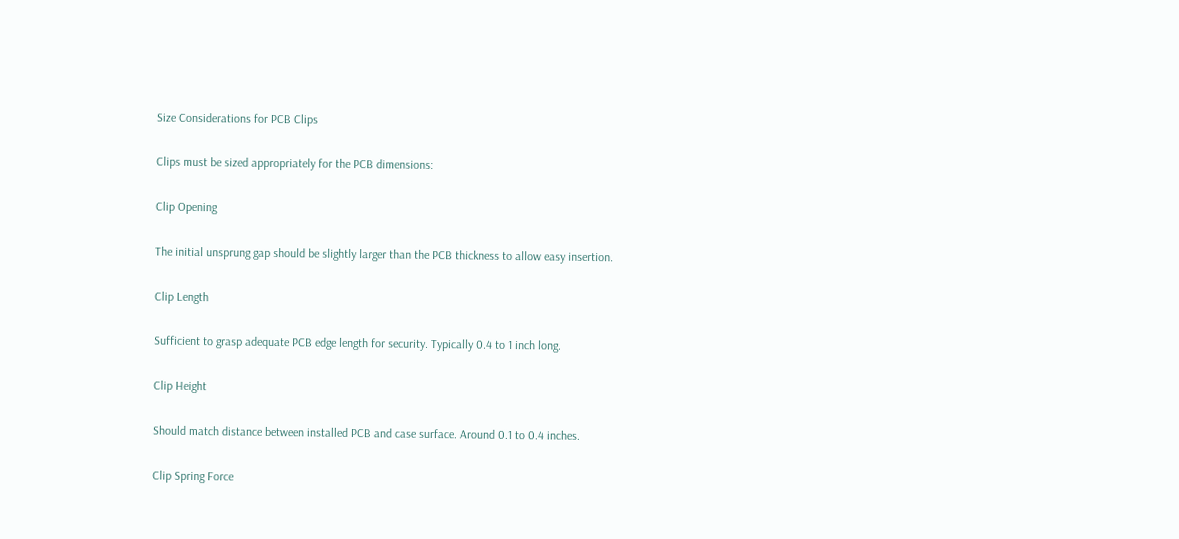Size Considerations for PCB Clips

Clips must be sized appropriately for the PCB dimensions:

Clip Opening

The initial unsprung gap should be slightly larger than the PCB thickness to allow easy insertion.

Clip Length

Sufficient to grasp adequate PCB edge length for security. Typically 0.4 to 1 inch long.

Clip Height

Should match distance between installed PCB and case surface. Around 0.1 to 0.4 inches.

Clip Spring Force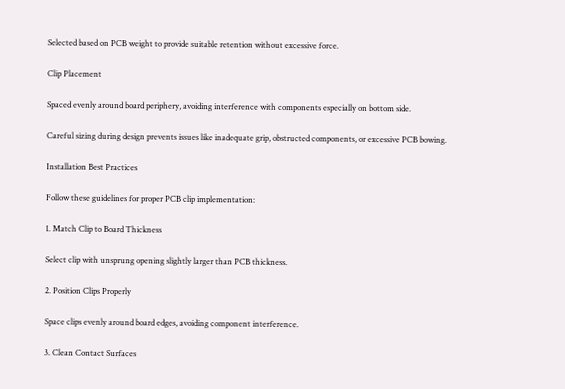Selected based on PCB weight to provide suitable retention without excessive force.

Clip Placement

Spaced evenly around board periphery, avoiding interference with components especially on bottom side.

Careful sizing during design prevents issues like inadequate grip, obstructed components, or excessive PCB bowing.

Installation Best Practices

Follow these guidelines for proper PCB clip implementation:

1. Match Clip to Board Thickness

Select clip with unsprung opening slightly larger than PCB thickness.

2. Position Clips Properly

Space clips evenly around board edges, avoiding component interference.

3. Clean Contact Surfaces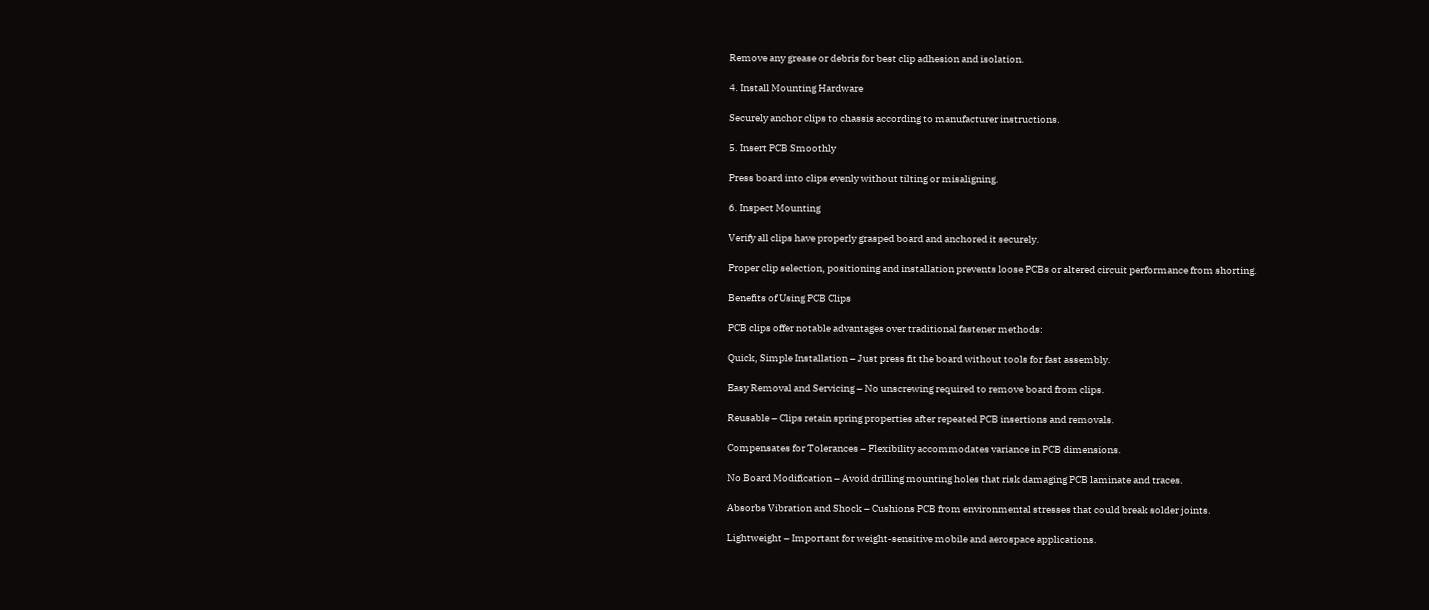Remove any grease or debris for best clip adhesion and isolation.

4. Install Mounting Hardware

Securely anchor clips to chassis according to manufacturer instructions.

5. Insert PCB Smoothly

Press board into clips evenly without tilting or misaligning.

6. Inspect Mounting

Verify all clips have properly grasped board and anchored it securely.

Proper clip selection, positioning and installation prevents loose PCBs or altered circuit performance from shorting.

Benefits of Using PCB Clips

PCB clips offer notable advantages over traditional fastener methods:

Quick, Simple Installation – Just press fit the board without tools for fast assembly.

Easy Removal and Servicing – No unscrewing required to remove board from clips.

Reusable – Clips retain spring properties after repeated PCB insertions and removals.

Compensates for Tolerances – Flexibility accommodates variance in PCB dimensions.

No Board Modification – Avoid drilling mounting holes that risk damaging PCB laminate and traces.

Absorbs Vibration and Shock – Cushions PCB from environmental stresses that could break solder joints.

Lightweight – Important for weight-sensitive mobile and aerospace applications.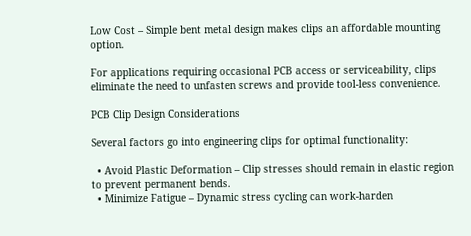Low Cost – Simple bent metal design makes clips an affordable mounting option.

For applications requiring occasional PCB access or serviceability, clips eliminate the need to unfasten screws and provide tool-less convenience.

PCB Clip Design Considerations

Several factors go into engineering clips for optimal functionality:

  • Avoid Plastic Deformation – Clip stresses should remain in elastic region to prevent permanent bends.
  • Minimize Fatigue – Dynamic stress cycling can work-harden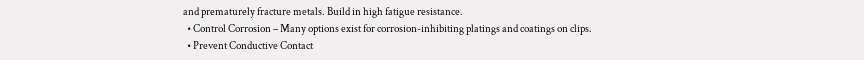and prematurely fracture metals. Build in high fatigue resistance.
  • Control Corrosion – Many options exist for corrosion-inhibiting platings and coatings on clips.
  • Prevent Conductive Contact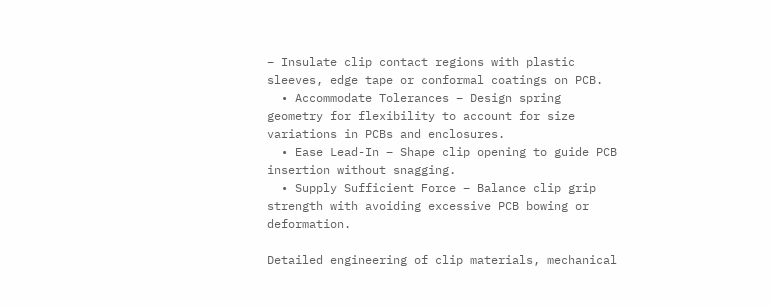– Insulate clip contact regions with plastic sleeves, edge tape or conformal coatings on PCB.
  • Accommodate Tolerances – Design spring geometry for flexibility to account for size variations in PCBs and enclosures.
  • Ease Lead-In – Shape clip opening to guide PCB insertion without snagging.
  • Supply Sufficient Force – Balance clip grip strength with avoiding excessive PCB bowing or deformation.

Detailed engineering of clip materials, mechanical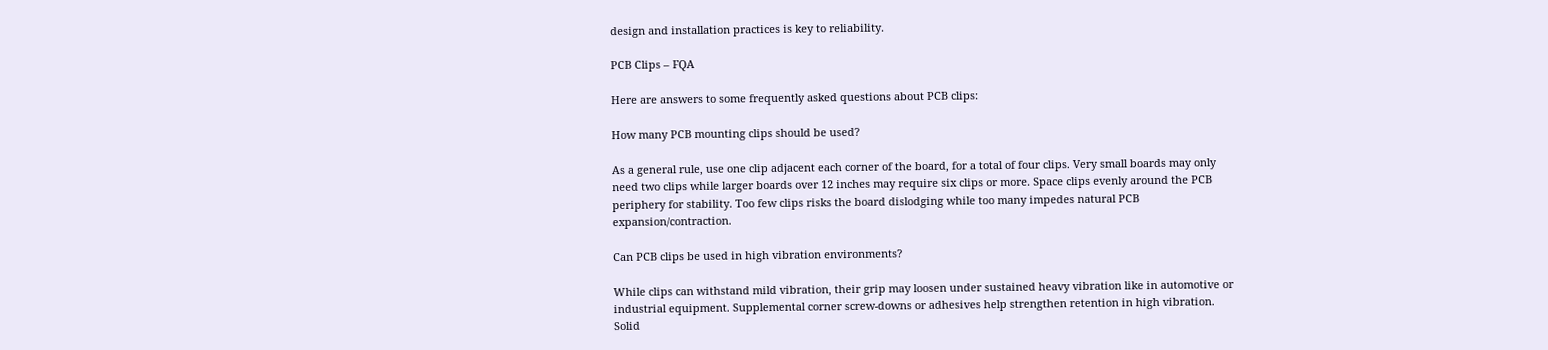design and installation practices is key to reliability.

PCB Clips – FQA

Here are answers to some frequently asked questions about PCB clips:

How many PCB mounting clips should be used?

As a general rule, use one clip adjacent each corner of the board, for a total of four clips. Very small boards may only need two clips while larger boards over 12 inches may require six clips or more. Space clips evenly around the PCB periphery for stability. Too few clips risks the board dislodging while too many impedes natural PCB expansion/contraction.

Can PCB clips be used in high vibration environments?

While clips can withstand mild vibration, their grip may loosen under sustained heavy vibration like in automotive or industrial equipment. Supplemental corner screw-downs or adhesives help strengthen retention in high vibration. Solid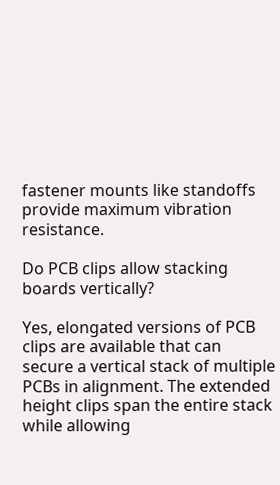fastener mounts like standoffs provide maximum vibration resistance.

Do PCB clips allow stacking boards vertically?

Yes, elongated versions of PCB clips are available that can secure a vertical stack of multiple PCBs in alignment. The extended height clips span the entire stack while allowing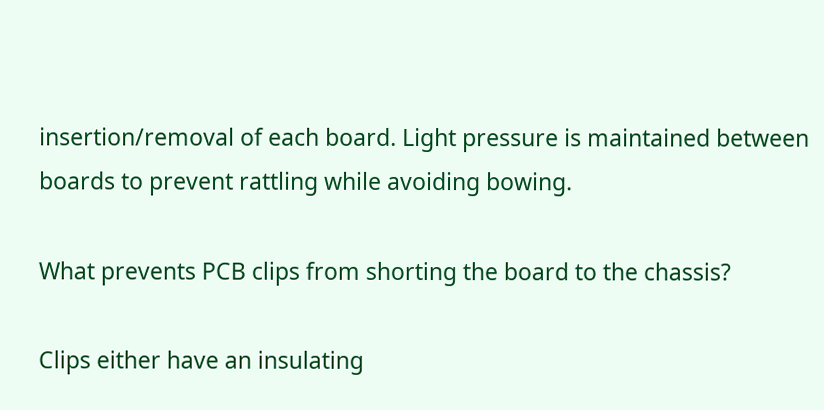insertion/removal of each board. Light pressure is maintained between boards to prevent rattling while avoiding bowing.

What prevents PCB clips from shorting the board to the chassis?

Clips either have an insulating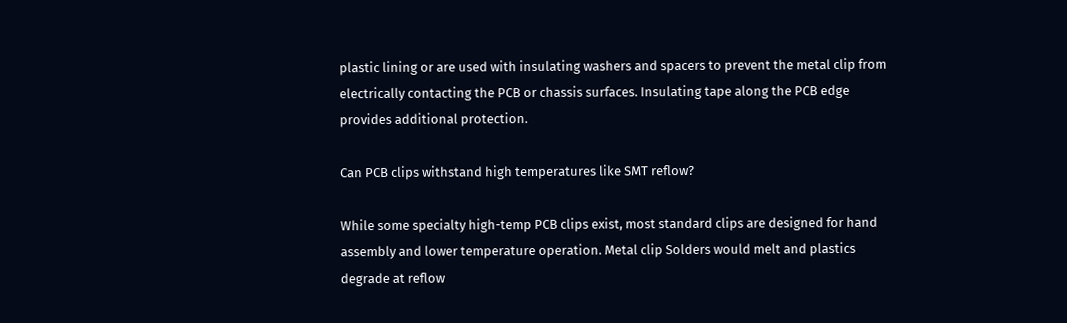plastic lining or are used with insulating washers and spacers to prevent the metal clip from electrically contacting the PCB or chassis surfaces. Insulating tape along the PCB edge provides additional protection.

Can PCB clips withstand high temperatures like SMT reflow?

While some specialty high-temp PCB clips exist, most standard clips are designed for hand assembly and lower temperature operation. Metal clip Solders would melt and plastics degrade at reflow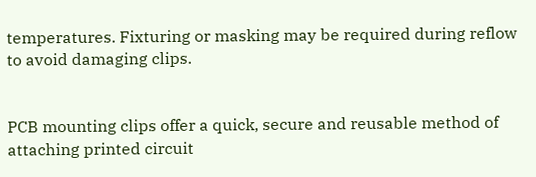temperatures. Fixturing or masking may be required during reflow to avoid damaging clips.


PCB mounting clips offer a quick, secure and reusable method of attaching printed circuit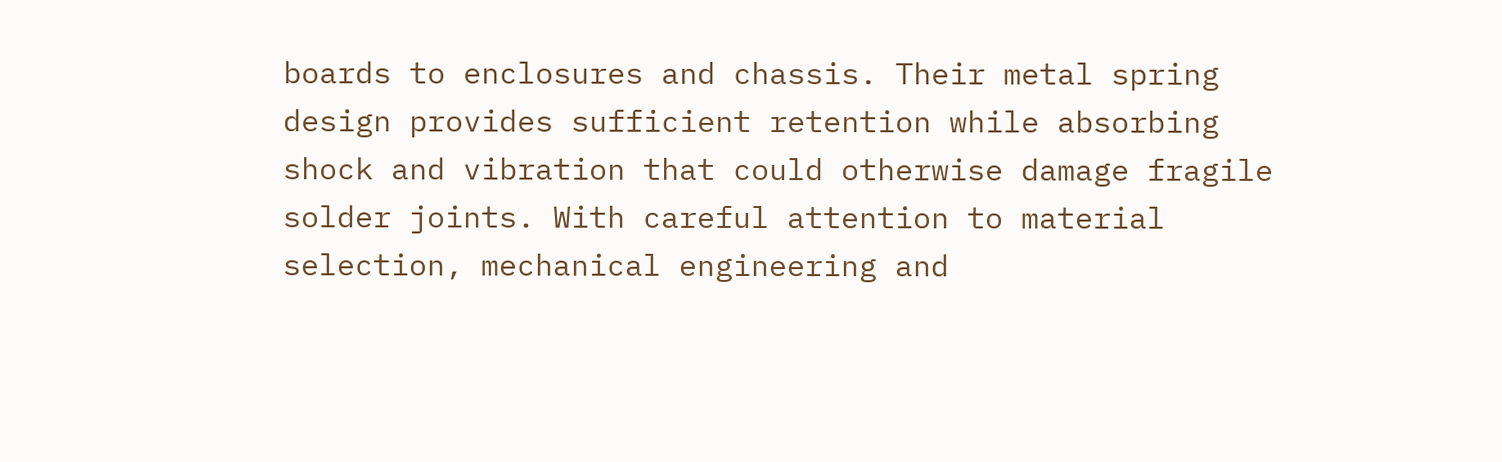boards to enclosures and chassis. Their metal spring design provides sufficient retention while absorbing shock and vibration that could otherwise damage fragile solder joints. With careful attention to material selection, mechanical engineering and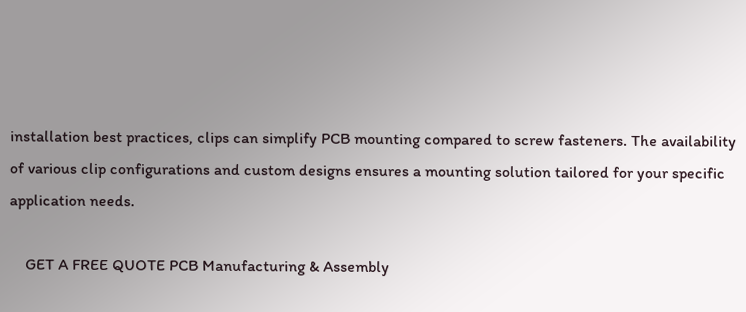installation best practices, clips can simplify PCB mounting compared to screw fasteners. The availability of various clip configurations and custom designs ensures a mounting solution tailored for your specific application needs.

    GET A FREE QUOTE PCB Manufacturing & Assembly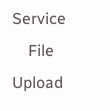Service
    File Upload